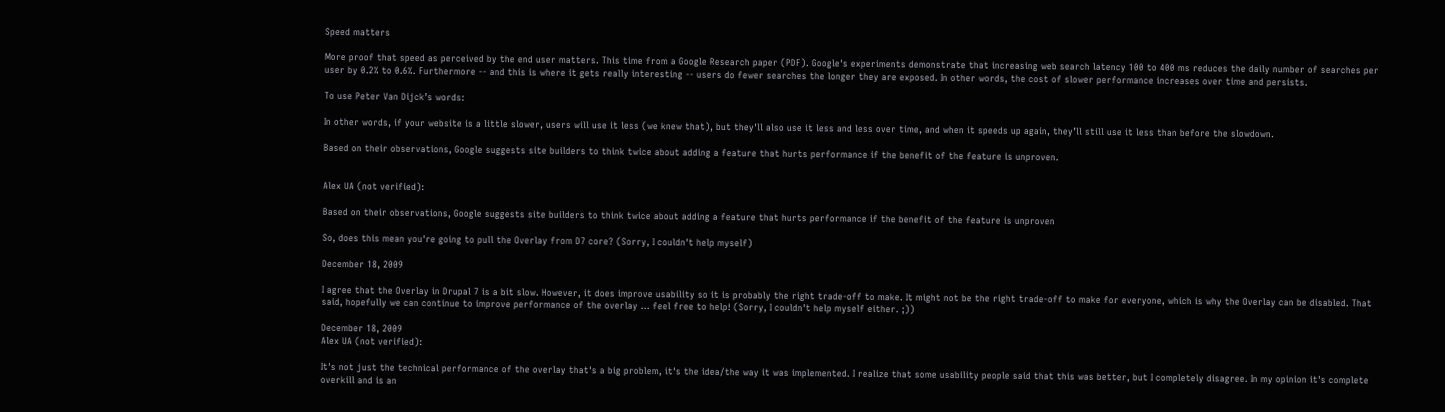Speed matters

More proof that speed as perceived by the end user matters. This time from a Google Research paper (PDF). Google's experiments demonstrate that increasing web search latency 100 to 400 ms reduces the daily number of searches per user by 0.2% to 0.6%. Furthermore -- and this is where it gets really interesting -- users do fewer searches the longer they are exposed. In other words, the cost of slower performance increases over time and persists.

To use Peter Van Dijck’s words:

In other words, if your website is a little slower, users will use it less (we knew that), but they'll also use it less and less over time, and when it speeds up again, they’ll still use it less than before the slowdown.

Based on their observations, Google suggests site builders to think twice about adding a feature that hurts performance if the benefit of the feature is unproven.


Alex UA (not verified):

Based on their observations, Google suggests site builders to think twice about adding a feature that hurts performance if the benefit of the feature is unproven

So, does this mean you're going to pull the Overlay from D7 core? (Sorry, I couldn't help myself)

December 18, 2009

I agree that the Overlay in Drupal 7 is a bit slow. However, it does improve usability so it is probably the right trade-off to make. It might not be the right trade-off to make for everyone, which is why the Overlay can be disabled. That said, hopefully we can continue to improve performance of the overlay ... feel free to help! (Sorry, I couldn't help myself either. ;))

December 18, 2009
Alex UA (not verified):

It's not just the technical performance of the overlay that's a big problem, it's the idea/the way it was implemented. I realize that some usability people said that this was better, but I completely disagree. In my opinion it's complete overkill and is an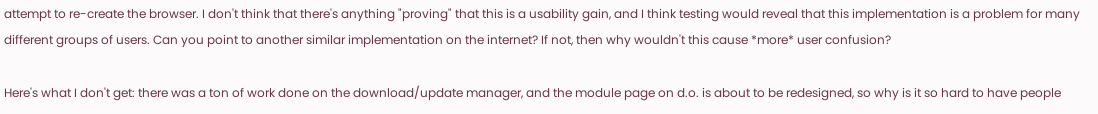attempt to re-create the browser. I don't think that there's anything "proving" that this is a usability gain, and I think testing would reveal that this implementation is a problem for many different groups of users. Can you point to another similar implementation on the internet? If not, then why wouldn't this cause *more* user confusion?

Here's what I don't get: there was a ton of work done on the download/update manager, and the module page on d.o. is about to be redesigned, so why is it so hard to have people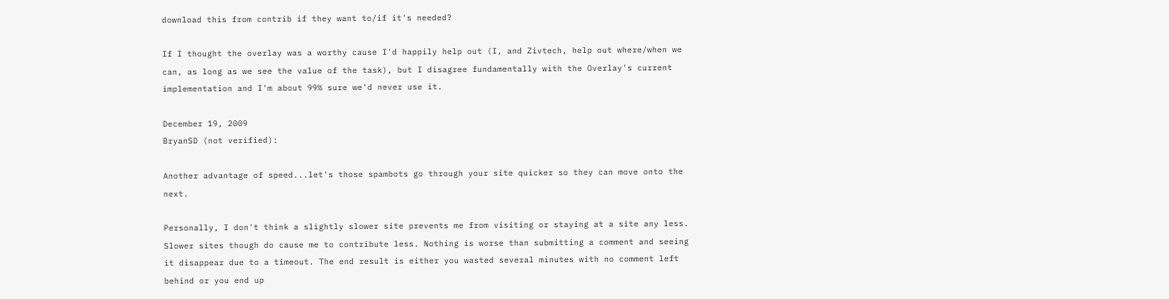download this from contrib if they want to/if it's needed?

If I thought the overlay was a worthy cause I'd happily help out (I, and Zivtech, help out where/when we can, as long as we see the value of the task), but I disagree fundamentally with the Overlay's current implementation and I'm about 99% sure we'd never use it.

December 19, 2009
BryanSD (not verified):

Another advantage of speed...let's those spambots go through your site quicker so they can move onto the next.

Personally, I don't think a slightly slower site prevents me from visiting or staying at a site any less. Slower sites though do cause me to contribute less. Nothing is worse than submitting a comment and seeing it disappear due to a timeout. The end result is either you wasted several minutes with no comment left behind or you end up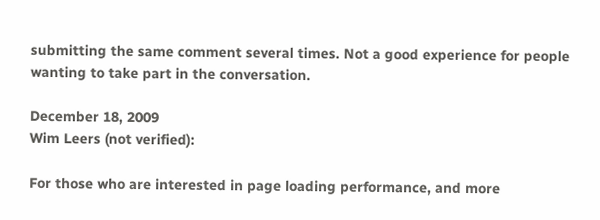submitting the same comment several times. Not a good experience for people wanting to take part in the conversation.

December 18, 2009
Wim Leers (not verified):

For those who are interested in page loading performance, and more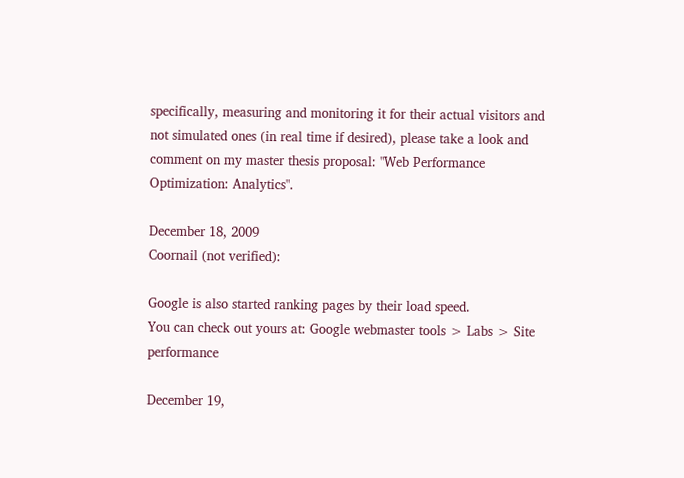specifically, measuring and monitoring it for their actual visitors and not simulated ones (in real time if desired), please take a look and comment on my master thesis proposal: "Web Performance Optimization: Analytics".

December 18, 2009
Coornail (not verified):

Google is also started ranking pages by their load speed.
You can check out yours at: Google webmaster tools > Labs > Site performance

December 19,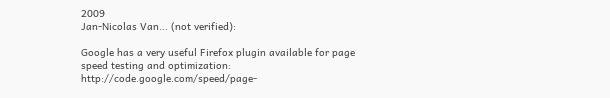2009
Jan-Nicolas Van... (not verified):

Google has a very useful Firefox plugin available for page speed testing and optimization: http://code.google.com/speed/page-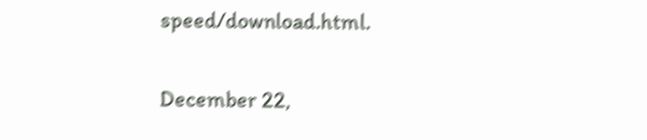speed/download.html.

December 22,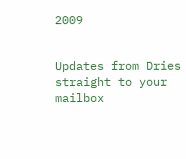2009


Updates from Dries straight to your mailbox